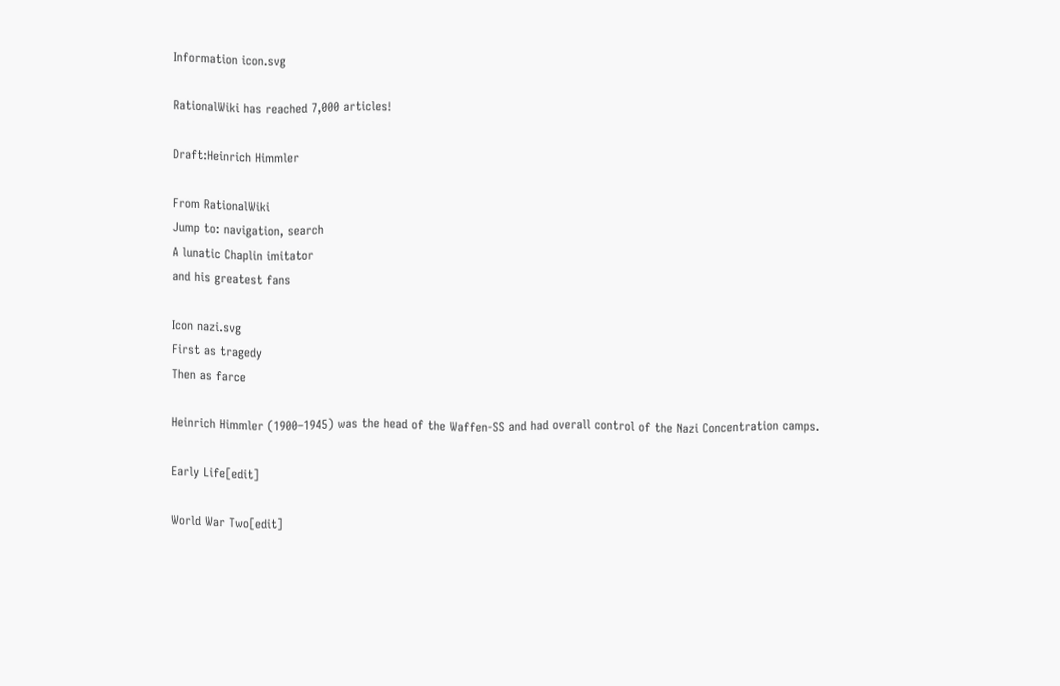Information icon.svg

RationalWiki has reached 7,000 articles!

Draft:Heinrich Himmler

From RationalWiki
Jump to: navigation, search
A lunatic Chaplin imitator
and his greatest fans

Icon nazi.svg
First as tragedy
Then as farce

Heinrich Himmler (1900–1945) was the head of the Waffen-SS and had overall control of the Nazi Concentration camps.

Early Life[edit]

World War Two[edit]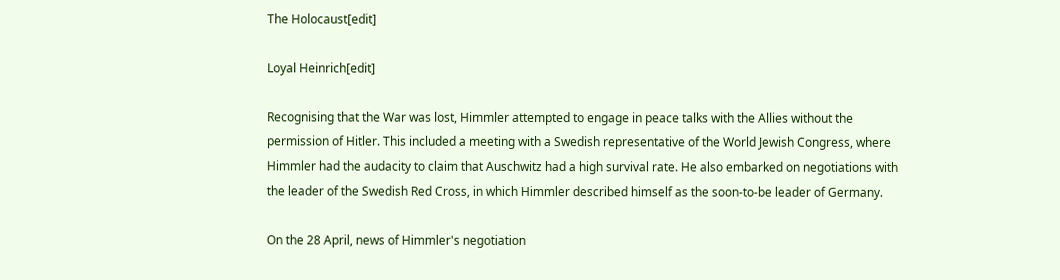The Holocaust[edit]

Loyal Heinrich[edit]

Recognising that the War was lost, Himmler attempted to engage in peace talks with the Allies without the permission of Hitler. This included a meeting with a Swedish representative of the World Jewish Congress, where Himmler had the audacity to claim that Auschwitz had a high survival rate. He also embarked on negotiations with the leader of the Swedish Red Cross, in which Himmler described himself as the soon-to-be leader of Germany.

On the 28 April, news of Himmler's negotiation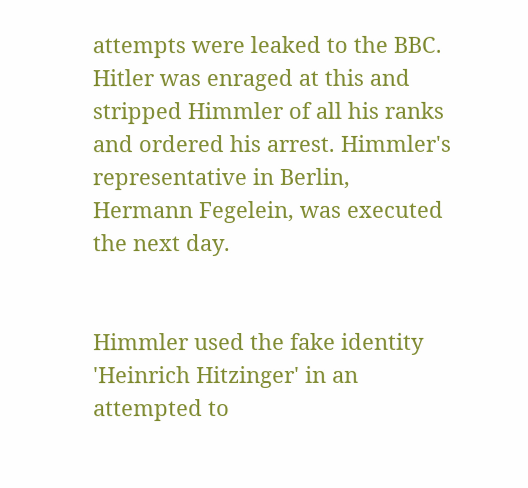attempts were leaked to the BBC. Hitler was enraged at this and stripped Himmler of all his ranks and ordered his arrest. Himmler's representative in Berlin, Hermann Fegelein, was executed the next day.


Himmler used the fake identity 'Heinrich Hitzinger' in an attempted to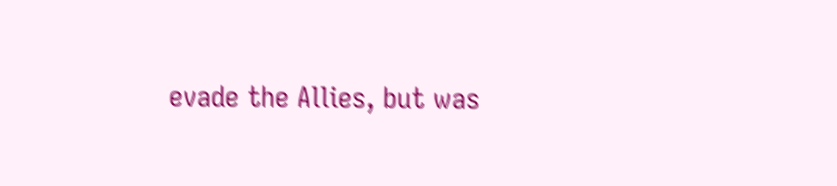evade the Allies, but was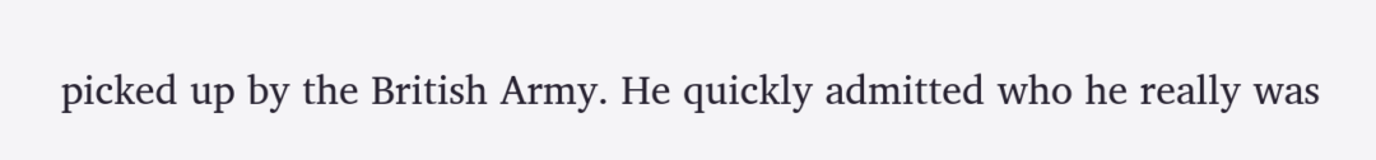picked up by the British Army. He quickly admitted who he really was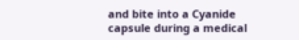and bite into a Cyanide capsule during a medical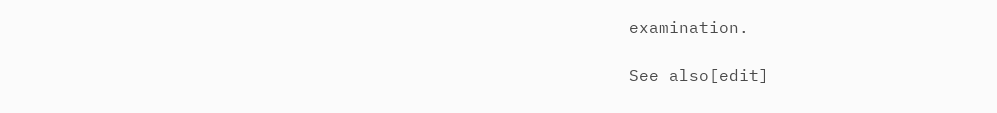examination.

See also[edit]